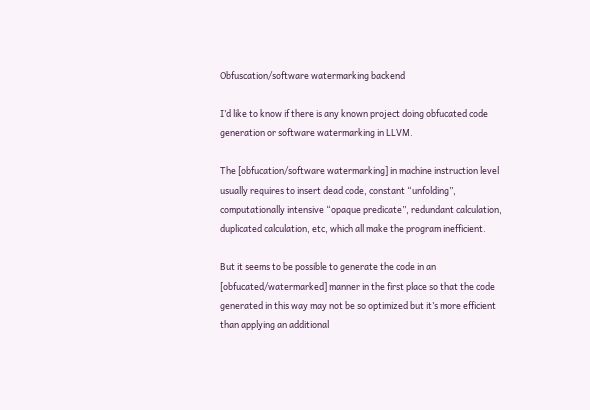Obfuscation/software watermarking backend

I’d like to know if there is any known project doing obfucated code generation or software watermarking in LLVM.

The [obfucation/software watermarking] in machine instruction level usually requires to insert dead code, constant “unfolding”, computationally intensive “opaque predicate”, redundant calculation, duplicated calculation, etc, which all make the program inefficient.

But it seems to be possible to generate the code in an [obfucated/watermarked] manner in the first place so that the code generated in this way may not be so optimized but it’s more efficient than applying an additional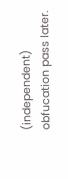(independent) obfucation pass later.